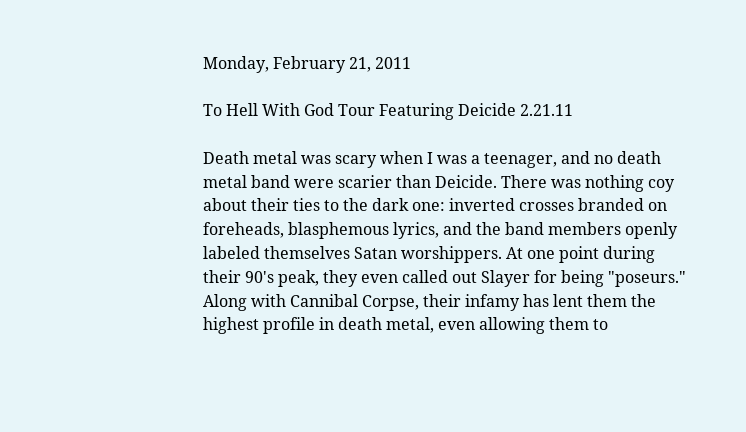Monday, February 21, 2011

To Hell With God Tour Featuring Deicide 2.21.11

Death metal was scary when I was a teenager, and no death metal band were scarier than Deicide. There was nothing coy about their ties to the dark one: inverted crosses branded on foreheads, blasphemous lyrics, and the band members openly labeled themselves Satan worshippers. At one point during their 90's peak, they even called out Slayer for being "poseurs." Along with Cannibal Corpse, their infamy has lent them the highest profile in death metal, even allowing them to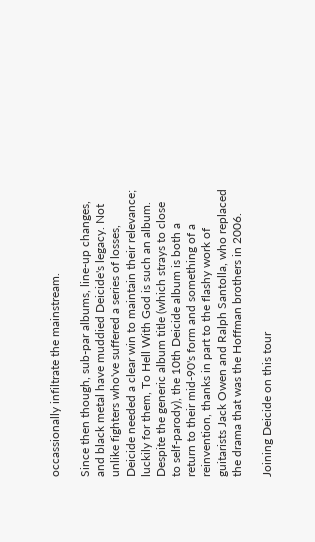occassionally infiltrate the mainstream.

Since then though, sub-par albums, line-up changes, and black metal have muddied Deicide's legacy. Not unlike fighters who've suffered a series of losses, Deicide needed a clear win to maintain their relevance; luckily for them, To Hell With God is such an album. Despite the generic album title (which strays to close to self-parody), the 10th Deicide album is both a return to their mid-90's form and something of a reinvention, thanks in part to the flashy work of guitarists Jack Owen and Ralph Santolla, who replaced the drama that was the Hoffman brothers in 2006.

Joining Deicide on this tour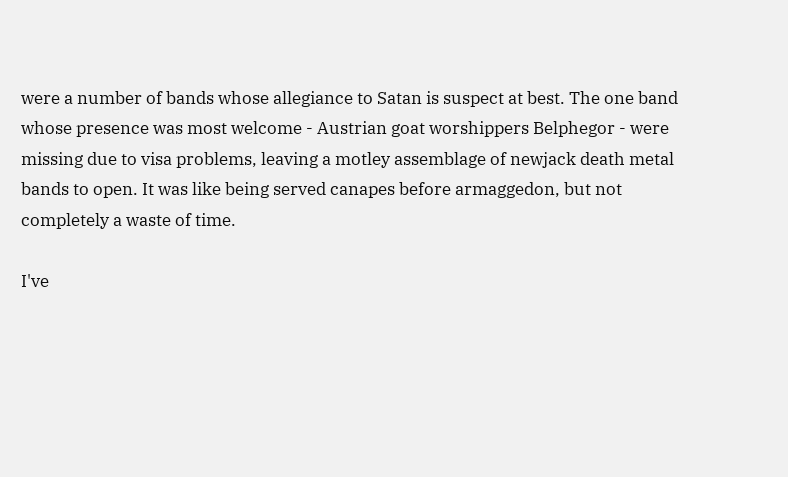were a number of bands whose allegiance to Satan is suspect at best. The one band whose presence was most welcome - Austrian goat worshippers Belphegor - were missing due to visa problems, leaving a motley assemblage of newjack death metal bands to open. It was like being served canapes before armaggedon, but not completely a waste of time.

I've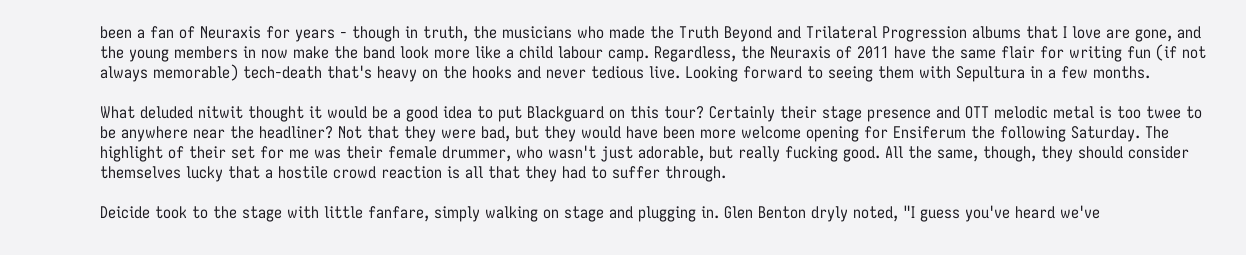been a fan of Neuraxis for years - though in truth, the musicians who made the Truth Beyond and Trilateral Progression albums that I love are gone, and the young members in now make the band look more like a child labour camp. Regardless, the Neuraxis of 2011 have the same flair for writing fun (if not always memorable) tech-death that's heavy on the hooks and never tedious live. Looking forward to seeing them with Sepultura in a few months.

What deluded nitwit thought it would be a good idea to put Blackguard on this tour? Certainly their stage presence and OTT melodic metal is too twee to be anywhere near the headliner? Not that they were bad, but they would have been more welcome opening for Ensiferum the following Saturday. The highlight of their set for me was their female drummer, who wasn't just adorable, but really fucking good. All the same, though, they should consider themselves lucky that a hostile crowd reaction is all that they had to suffer through.

Deicide took to the stage with little fanfare, simply walking on stage and plugging in. Glen Benton dryly noted, "I guess you've heard we've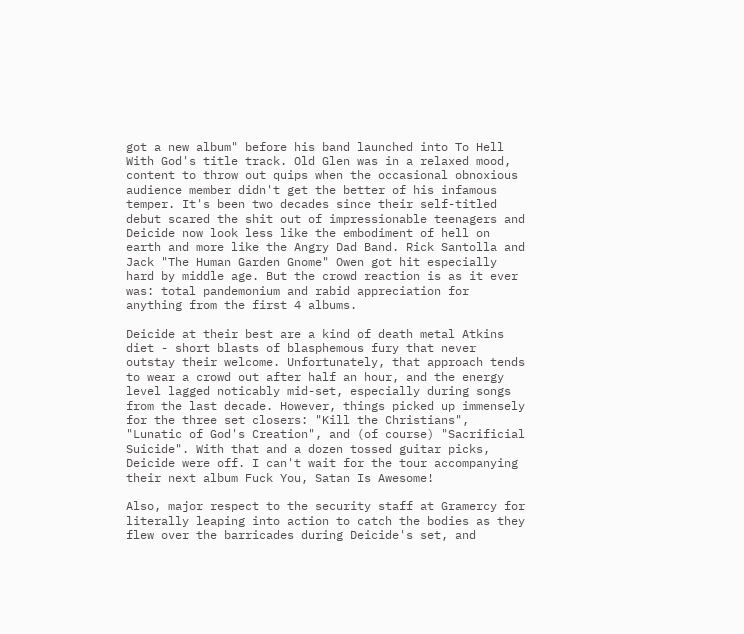got a new album" before his band launched into To Hell With God's title track. Old Glen was in a relaxed mood, content to throw out quips when the occasional obnoxious audience member didn't get the better of his infamous temper. It's been two decades since their self-titled debut scared the shit out of impressionable teenagers and Deicide now look less like the embodiment of hell on earth and more like the Angry Dad Band. Rick Santolla and Jack "The Human Garden Gnome" Owen got hit especially hard by middle age. But the crowd reaction is as it ever was: total pandemonium and rabid appreciation for anything from the first 4 albums.

Deicide at their best are a kind of death metal Atkins diet - short blasts of blasphemous fury that never outstay their welcome. Unfortunately, that approach tends to wear a crowd out after half an hour, and the energy level lagged noticably mid-set, especially during songs from the last decade. However, things picked up immensely for the three set closers: "Kill the Christians", "Lunatic of God's Creation", and (of course) "Sacrificial Suicide". With that and a dozen tossed guitar picks, Deicide were off. I can't wait for the tour accompanying their next album Fuck You, Satan Is Awesome!

Also, major respect to the security staff at Gramercy for literally leaping into action to catch the bodies as they flew over the barricades during Deicide's set, and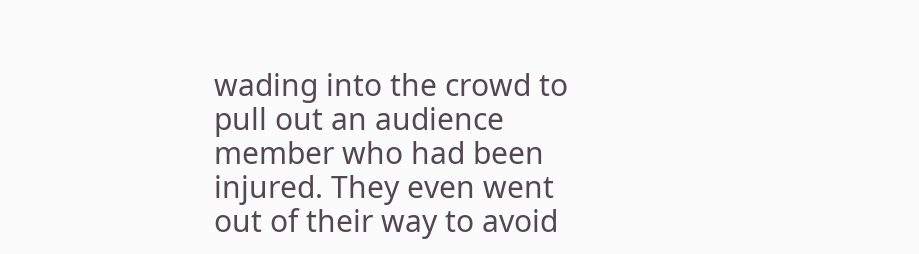wading into the crowd to pull out an audience member who had been injured. They even went out of their way to avoid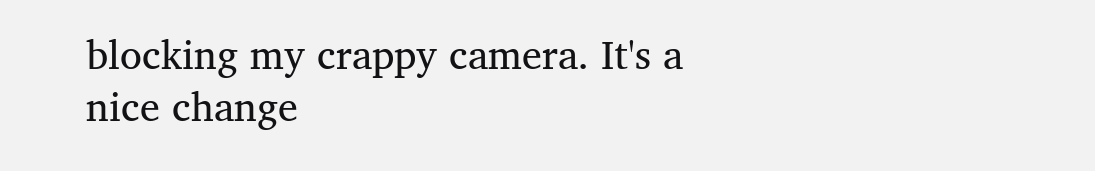blocking my crappy camera. It's a nice change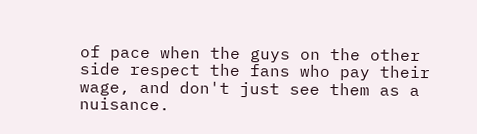of pace when the guys on the other side respect the fans who pay their wage, and don't just see them as a nuisance.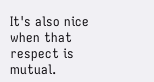It's also nice when that respect is mutual.